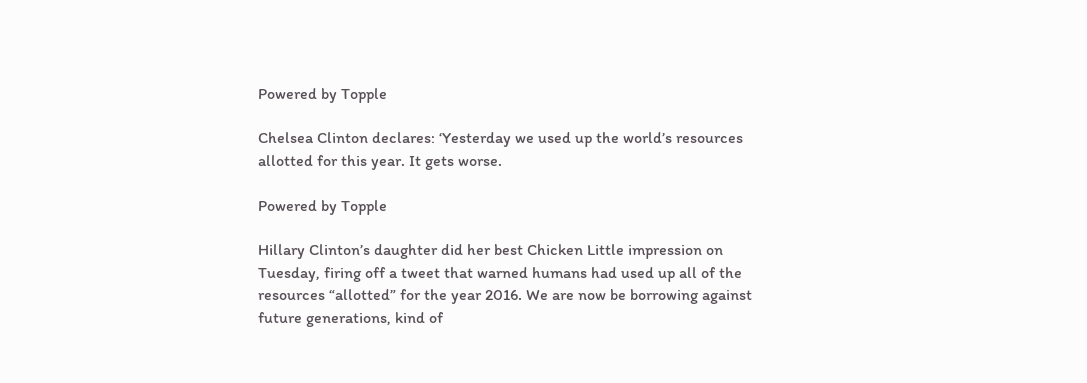Powered by Topple

Chelsea Clinton declares: ‘Yesterday we used up the world’s resources allotted for this year. It gets worse.

Powered by Topple

Hillary Clinton’s daughter did her best Chicken Little impression on Tuesday, firing off a tweet that warned humans had used up all of the resources “allotted” for the year 2016. We are now be borrowing against future generations, kind of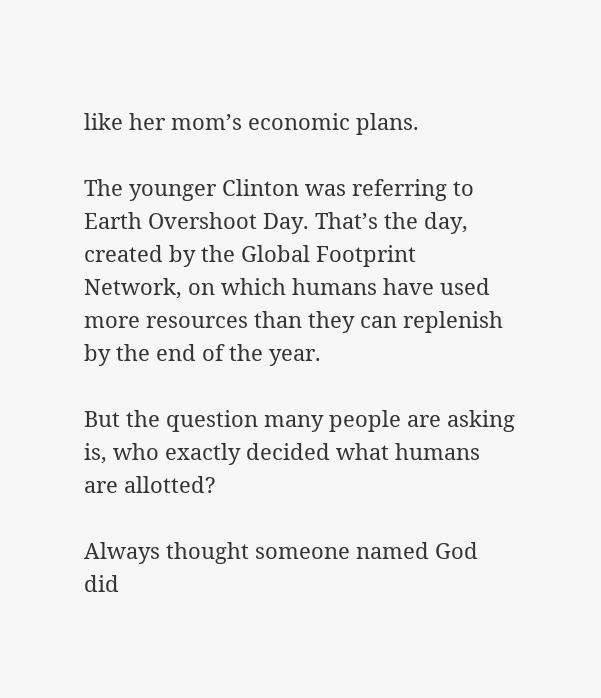like her mom’s economic plans.

The younger Clinton was referring to Earth Overshoot Day. That’s the day, created by the Global Footprint Network, on which humans have used more resources than they can replenish by the end of the year.

But the question many people are asking is, who exactly decided what humans are allotted?

Always thought someone named God did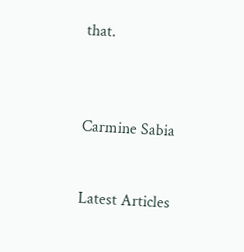that.



Carmine Sabia


Latest Articles